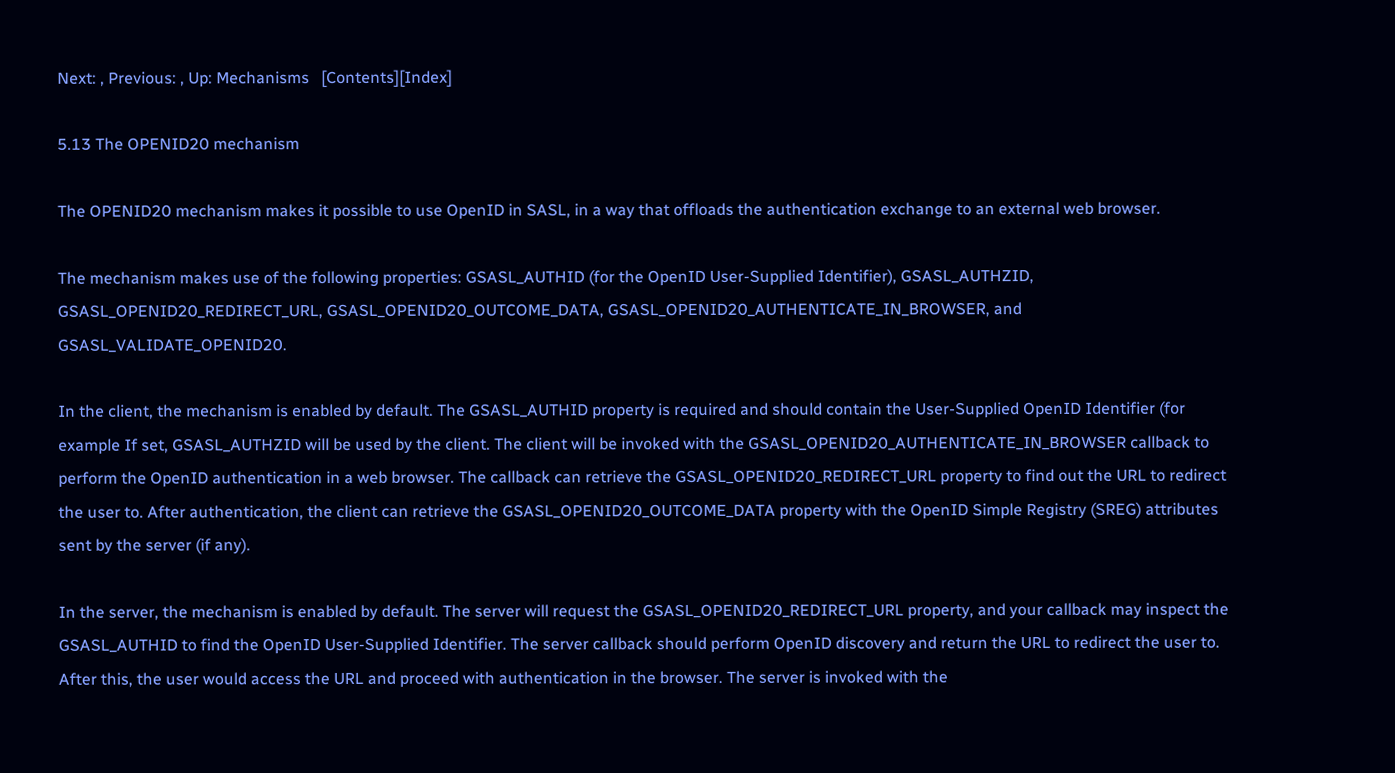Next: , Previous: , Up: Mechanisms   [Contents][Index]

5.13 The OPENID20 mechanism

The OPENID20 mechanism makes it possible to use OpenID in SASL, in a way that offloads the authentication exchange to an external web browser.

The mechanism makes use of the following properties: GSASL_AUTHID (for the OpenID User-Supplied Identifier), GSASL_AUTHZID, GSASL_OPENID20_REDIRECT_URL, GSASL_OPENID20_OUTCOME_DATA, GSASL_OPENID20_AUTHENTICATE_IN_BROWSER, and GSASL_VALIDATE_OPENID20.

In the client, the mechanism is enabled by default. The GSASL_AUTHID property is required and should contain the User-Supplied OpenID Identifier (for example If set, GSASL_AUTHZID will be used by the client. The client will be invoked with the GSASL_OPENID20_AUTHENTICATE_IN_BROWSER callback to perform the OpenID authentication in a web browser. The callback can retrieve the GSASL_OPENID20_REDIRECT_URL property to find out the URL to redirect the user to. After authentication, the client can retrieve the GSASL_OPENID20_OUTCOME_DATA property with the OpenID Simple Registry (SREG) attributes sent by the server (if any).

In the server, the mechanism is enabled by default. The server will request the GSASL_OPENID20_REDIRECT_URL property, and your callback may inspect the GSASL_AUTHID to find the OpenID User-Supplied Identifier. The server callback should perform OpenID discovery and return the URL to redirect the user to. After this, the user would access the URL and proceed with authentication in the browser. The server is invoked with the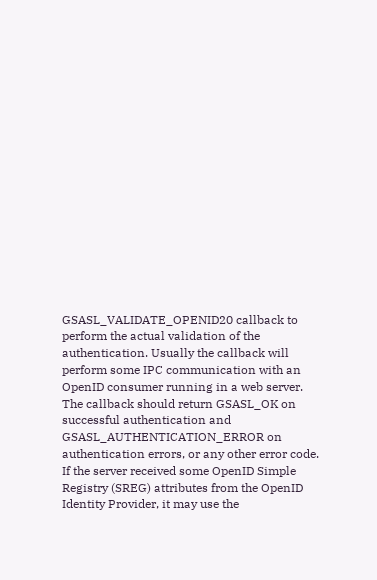GSASL_VALIDATE_OPENID20 callback to perform the actual validation of the authentication. Usually the callback will perform some IPC communication with an OpenID consumer running in a web server. The callback should return GSASL_OK on successful authentication and GSASL_AUTHENTICATION_ERROR on authentication errors, or any other error code. If the server received some OpenID Simple Registry (SREG) attributes from the OpenID Identity Provider, it may use the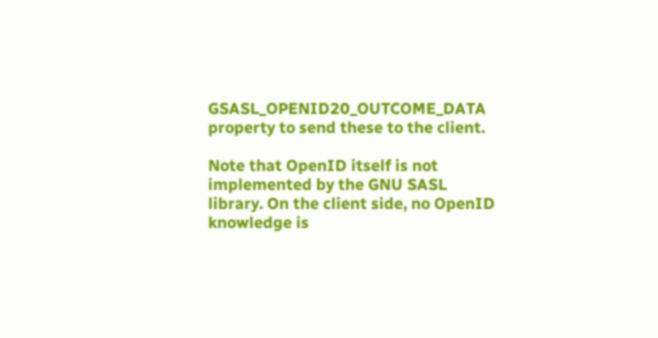GSASL_OPENID20_OUTCOME_DATA property to send these to the client.

Note that OpenID itself is not implemented by the GNU SASL library. On the client side, no OpenID knowledge is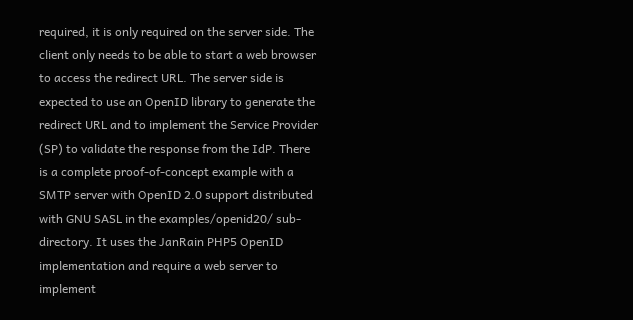required, it is only required on the server side. The client only needs to be able to start a web browser to access the redirect URL. The server side is expected to use an OpenID library to generate the redirect URL and to implement the Service Provider (SP) to validate the response from the IdP. There is a complete proof-of-concept example with a SMTP server with OpenID 2.0 support distributed with GNU SASL in the examples/openid20/ sub-directory. It uses the JanRain PHP5 OpenID implementation and require a web server to implement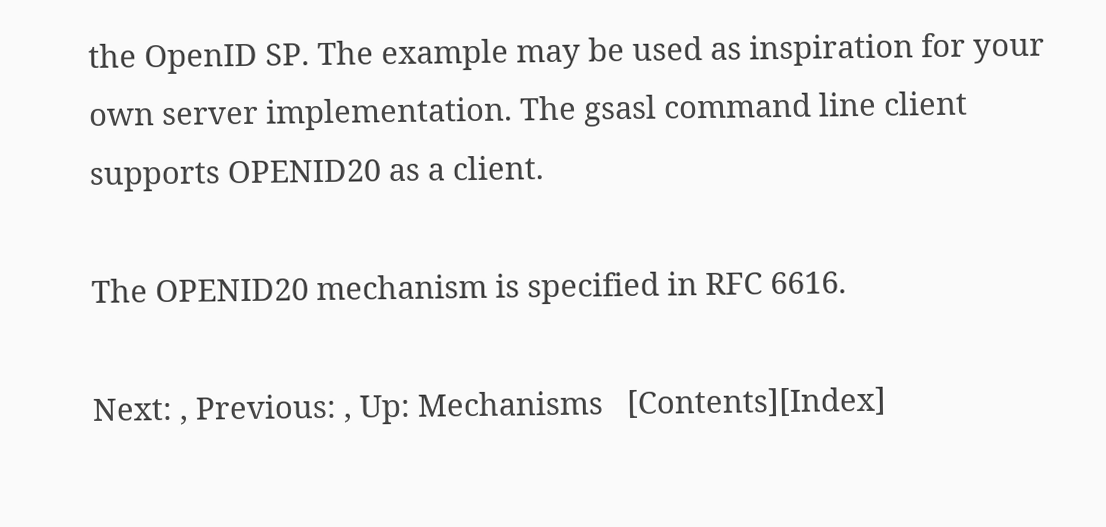the OpenID SP. The example may be used as inspiration for your own server implementation. The gsasl command line client supports OPENID20 as a client.

The OPENID20 mechanism is specified in RFC 6616.

Next: , Previous: , Up: Mechanisms   [Contents][Index]